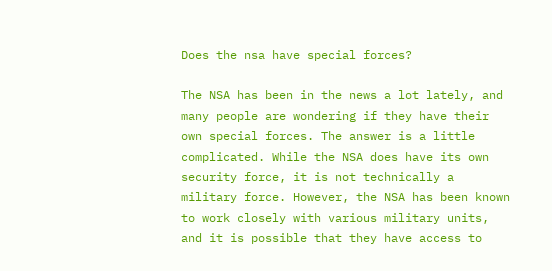Does the nsa have special forces?

The NSA has been in the news a lot lately, and many people are wondering if they have their own special forces. The answer is a little complicated. While the NSA does have its own security force, it is not technically a military force. However, the NSA has been known to work closely with various military units, and it is possible that they have access to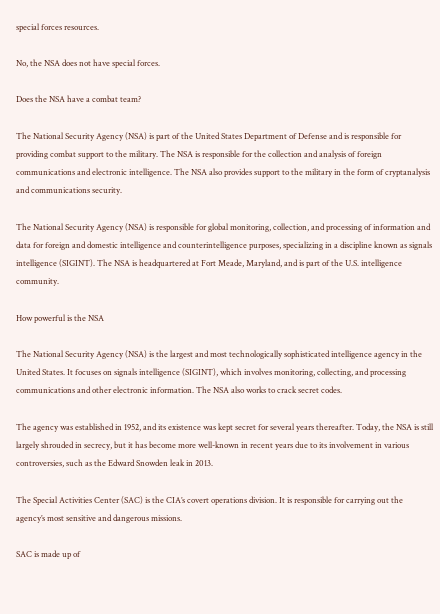special forces resources.

No, the NSA does not have special forces.

Does the NSA have a combat team?

The National Security Agency (NSA) is part of the United States Department of Defense and is responsible for providing combat support to the military. The NSA is responsible for the collection and analysis of foreign communications and electronic intelligence. The NSA also provides support to the military in the form of cryptanalysis and communications security.

The National Security Agency (NSA) is responsible for global monitoring, collection, and processing of information and data for foreign and domestic intelligence and counterintelligence purposes, specializing in a discipline known as signals intelligence (SIGINT). The NSA is headquartered at Fort Meade, Maryland, and is part of the U.S. intelligence community.

How powerful is the NSA

The National Security Agency (NSA) is the largest and most technologically sophisticated intelligence agency in the United States. It focuses on signals intelligence (SIGINT), which involves monitoring, collecting, and processing communications and other electronic information. The NSA also works to crack secret codes.

The agency was established in 1952, and its existence was kept secret for several years thereafter. Today, the NSA is still largely shrouded in secrecy, but it has become more well-known in recent years due to its involvement in various controversies, such as the Edward Snowden leak in 2013.

The Special Activities Center (SAC) is the CIA’s covert operations division. It is responsible for carrying out the agency’s most sensitive and dangerous missions.

SAC is made up of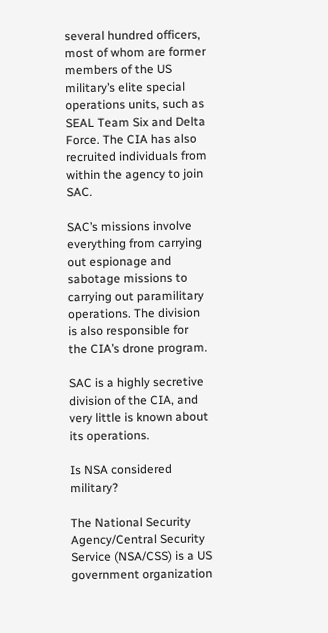several hundred officers, most of whom are former members of the US military’s elite special operations units, such as SEAL Team Six and Delta Force. The CIA has also recruited individuals from within the agency to join SAC.

SAC’s missions involve everything from carrying out espionage and sabotage missions to carrying out paramilitary operations. The division is also responsible for the CIA’s drone program.

SAC is a highly secretive division of the CIA, and very little is known about its operations.

Is NSA considered military?

The National Security Agency/Central Security Service (NSA/CSS) is a US government organization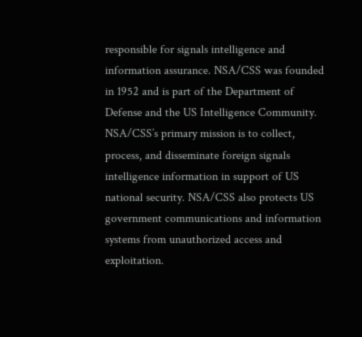responsible for signals intelligence and information assurance. NSA/CSS was founded in 1952 and is part of the Department of Defense and the US Intelligence Community. NSA/CSS’s primary mission is to collect, process, and disseminate foreign signals intelligence information in support of US national security. NSA/CSS also protects US government communications and information systems from unauthorized access and exploitation.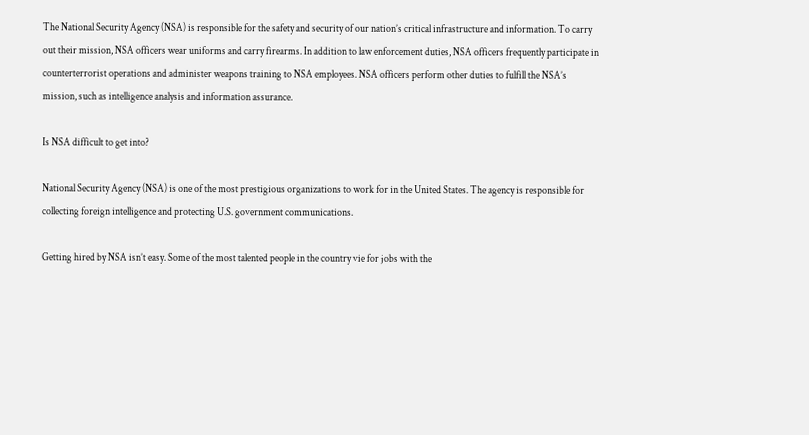The National Security Agency (NSA) is responsible for the safety and security of our nation’s critical infrastructure and information. To carry out their mission, NSA officers wear uniforms and carry firearms. In addition to law enforcement duties, NSA officers frequently participate in counterterrorist operations and administer weapons training to NSA employees. NSA officers perform other duties to fulfill the NSA’s mission, such as intelligence analysis and information assurance.

Is NSA difficult to get into?

National Security Agency (NSA) is one of the most prestigious organizations to work for in the United States. The agency is responsible for collecting foreign intelligence and protecting U.S. government communications.

Getting hired by NSA isn’t easy. Some of the most talented people in the country vie for jobs with the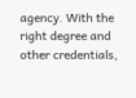agency. With the right degree and other credentials,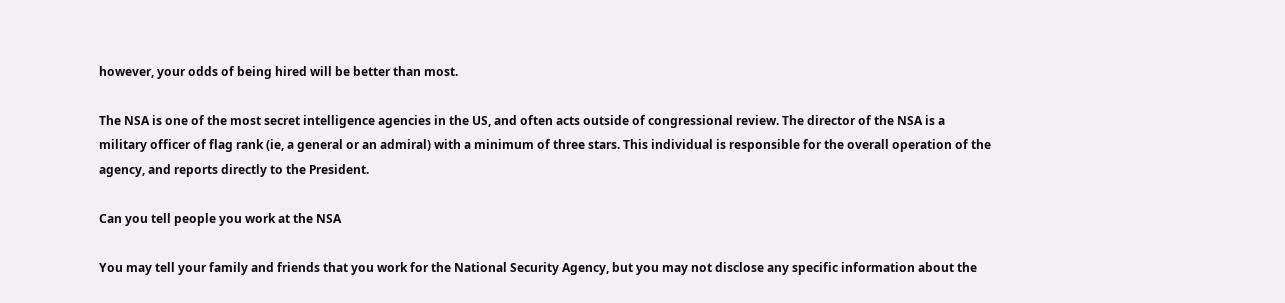however, your odds of being hired will be better than most.

The NSA is one of the most secret intelligence agencies in the US, and often acts outside of congressional review. The director of the NSA is a military officer of flag rank (ie, a general or an admiral) with a minimum of three stars. This individual is responsible for the overall operation of the agency, and reports directly to the President.

Can you tell people you work at the NSA

You may tell your family and friends that you work for the National Security Agency, but you may not disclose any specific information about the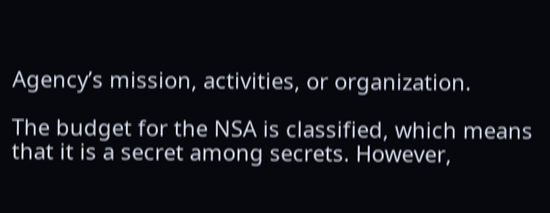Agency’s mission, activities, or organization.

The budget for the NSA is classified, which means that it is a secret among secrets. However,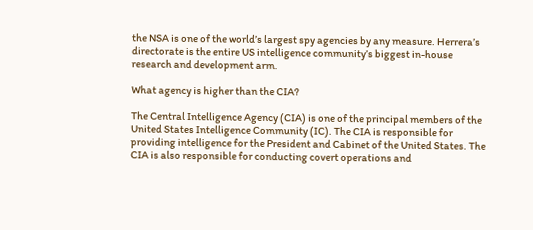the NSA is one of the world’s largest spy agencies by any measure. Herrera’s directorate is the entire US intelligence community’s biggest in-house research and development arm.

What agency is higher than the CIA?

The Central Intelligence Agency (CIA) is one of the principal members of the United States Intelligence Community (IC). The CIA is responsible for providing intelligence for the President and Cabinet of the United States. The CIA is also responsible for conducting covert operations and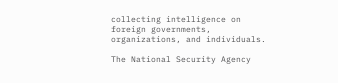collecting intelligence on foreign governments, organizations, and individuals.

The National Security Agency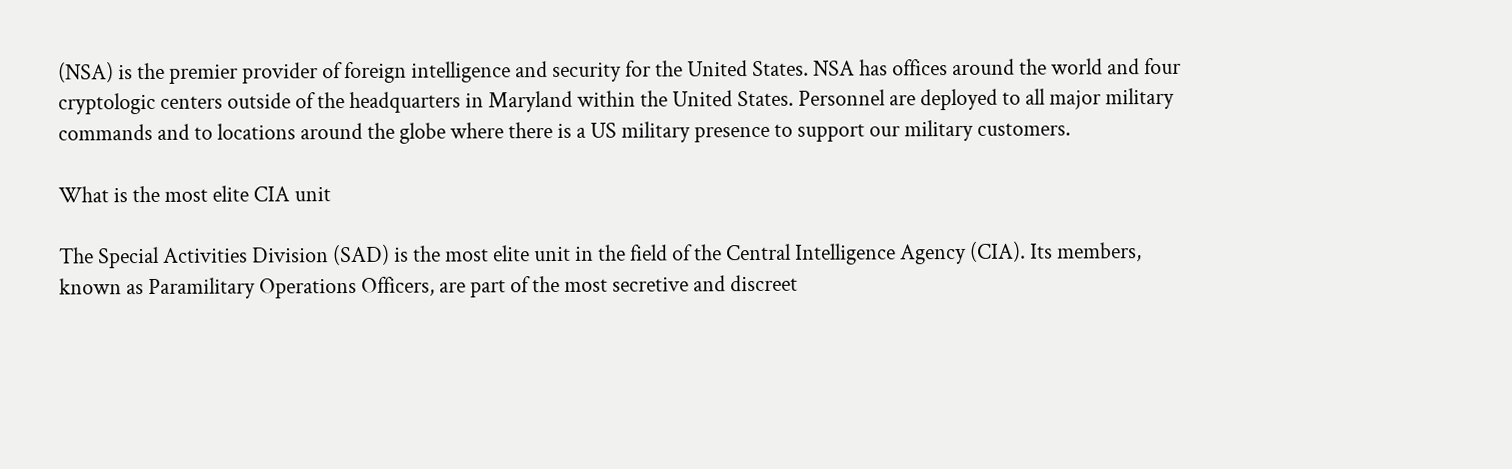(NSA) is the premier provider of foreign intelligence and security for the United States. NSA has offices around the world and four cryptologic centers outside of the headquarters in Maryland within the United States. Personnel are deployed to all major military commands and to locations around the globe where there is a US military presence to support our military customers.

What is the most elite CIA unit

The Special Activities Division (SAD) is the most elite unit in the field of the Central Intelligence Agency (CIA). Its members, known as Paramilitary Operations Officers, are part of the most secretive and discreet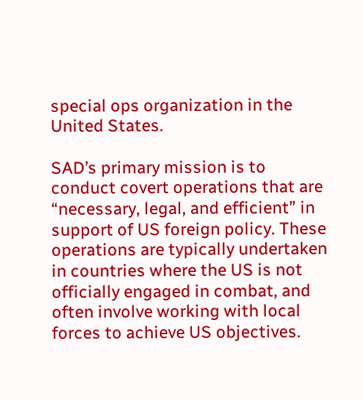special ops organization in the United States.

SAD’s primary mission is to conduct covert operations that are “necessary, legal, and efficient” in support of US foreign policy. These operations are typically undertaken in countries where the US is not officially engaged in combat, and often involve working with local forces to achieve US objectives.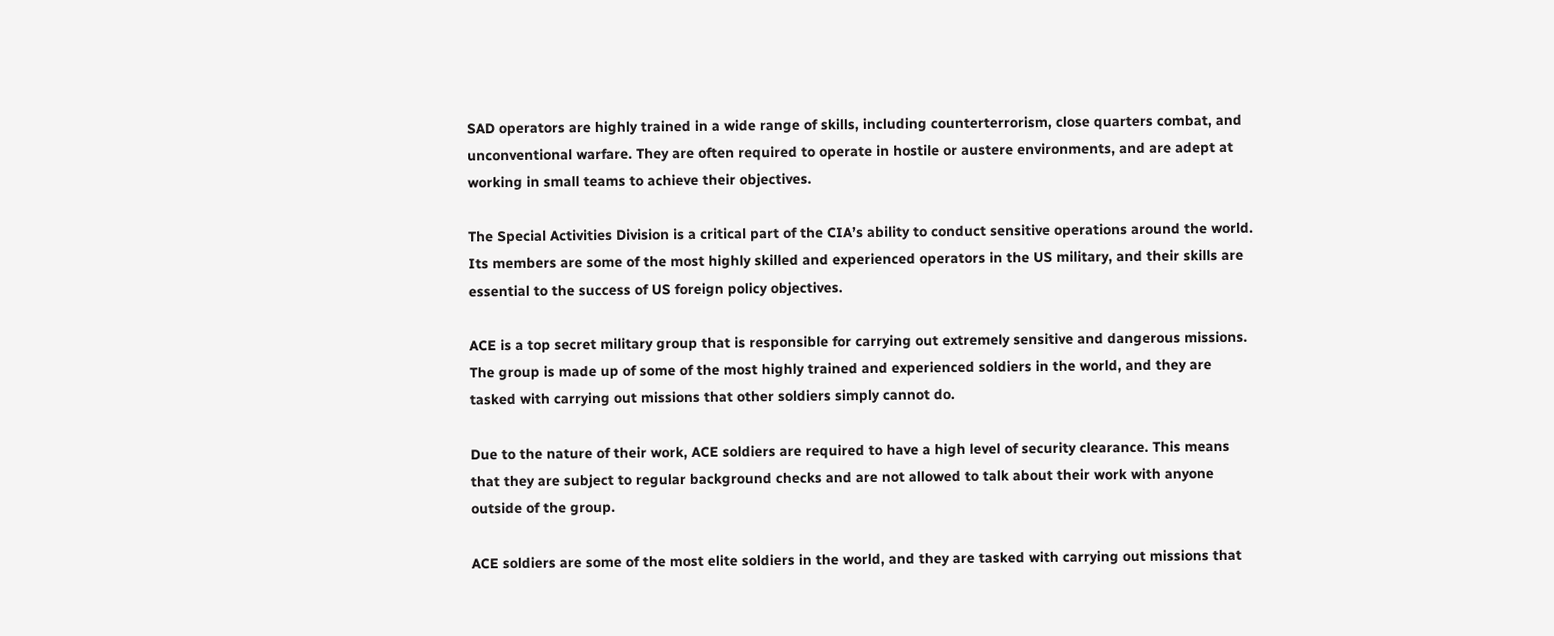SAD operators are highly trained in a wide range of skills, including counterterrorism, close quarters combat, and unconventional warfare. They are often required to operate in hostile or austere environments, and are adept at working in small teams to achieve their objectives.

The Special Activities Division is a critical part of the CIA’s ability to conduct sensitive operations around the world. Its members are some of the most highly skilled and experienced operators in the US military, and their skills are essential to the success of US foreign policy objectives.

ACE is a top secret military group that is responsible for carrying out extremely sensitive and dangerous missions. The group is made up of some of the most highly trained and experienced soldiers in the world, and they are tasked with carrying out missions that other soldiers simply cannot do.

Due to the nature of their work, ACE soldiers are required to have a high level of security clearance. This means that they are subject to regular background checks and are not allowed to talk about their work with anyone outside of the group.

ACE soldiers are some of the most elite soldiers in the world, and they are tasked with carrying out missions that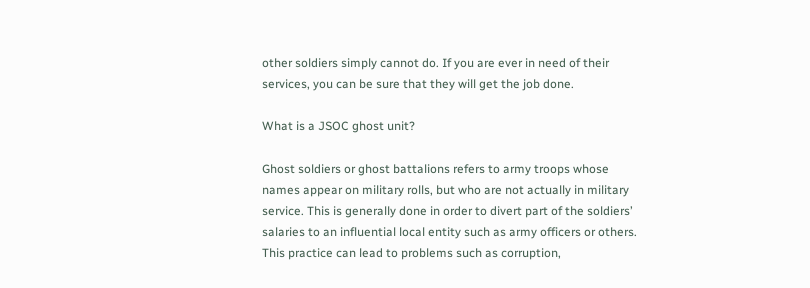other soldiers simply cannot do. If you are ever in need of their services, you can be sure that they will get the job done.

What is a JSOC ghost unit?

Ghost soldiers or ghost battalions refers to army troops whose names appear on military rolls, but who are not actually in military service. This is generally done in order to divert part of the soldiers’ salaries to an influential local entity such as army officers or others. This practice can lead to problems such as corruption,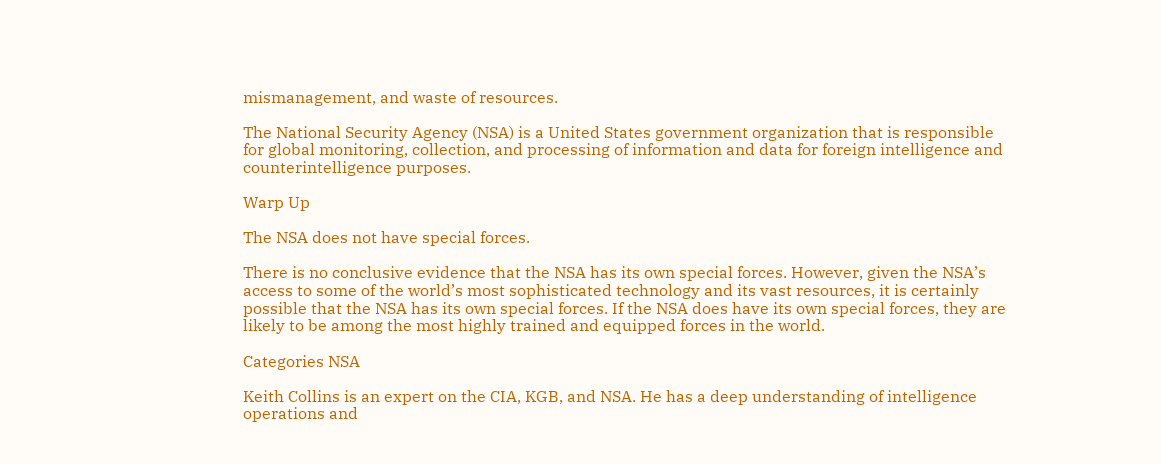mismanagement, and waste of resources.

The National Security Agency (NSA) is a United States government organization that is responsible for global monitoring, collection, and processing of information and data for foreign intelligence and counterintelligence purposes.

Warp Up

The NSA does not have special forces.

There is no conclusive evidence that the NSA has its own special forces. However, given the NSA’s access to some of the world’s most sophisticated technology and its vast resources, it is certainly possible that the NSA has its own special forces. If the NSA does have its own special forces, they are likely to be among the most highly trained and equipped forces in the world.

Categories NSA

Keith Collins is an expert on the CIA, KGB, and NSA. He has a deep understanding of intelligence operations and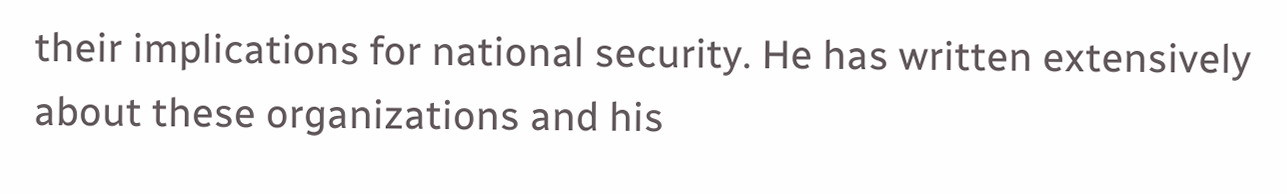their implications for national security. He has written extensively about these organizations and his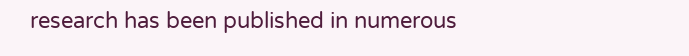research has been published in numerous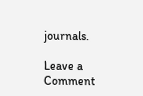journals.

Leave a Comment